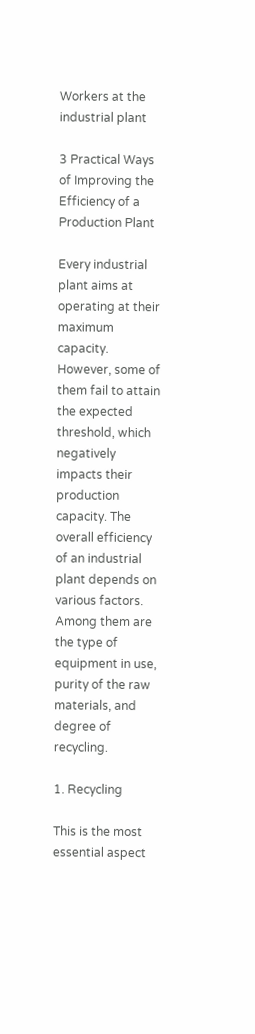Workers at the industrial plant

3 Practical Ways of Improving the Efficiency of a Production Plant

Every industrial plant aims at operating at their maximum capacity. However, some of them fail to attain the expected threshold, which negatively impacts their production capacity. The overall efficiency of an industrial plant depends on various factors. Among them are the type of equipment in use, purity of the raw materials, and degree of recycling.

1. Recycling

This is the most essential aspect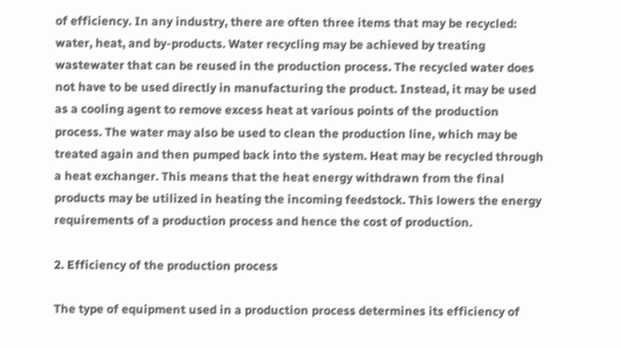of efficiency. In any industry, there are often three items that may be recycled: water, heat, and by-products. Water recycling may be achieved by treating wastewater that can be reused in the production process. The recycled water does not have to be used directly in manufacturing the product. Instead, it may be used as a cooling agent to remove excess heat at various points of the production process. The water may also be used to clean the production line, which may be treated again and then pumped back into the system. Heat may be recycled through a heat exchanger. This means that the heat energy withdrawn from the final products may be utilized in heating the incoming feedstock. This lowers the energy requirements of a production process and hence the cost of production.

2. Efficiency of the production process

The type of equipment used in a production process determines its efficiency of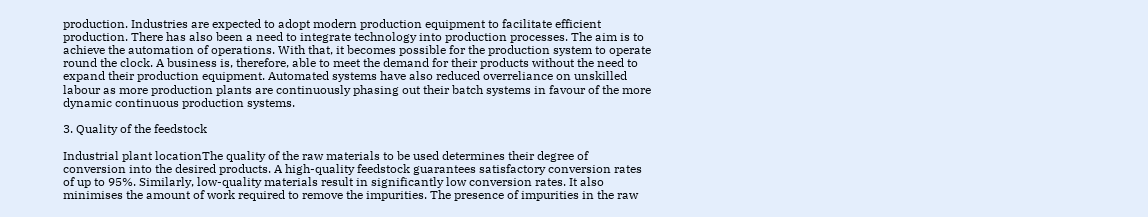production. Industries are expected to adopt modern production equipment to facilitate efficient production. There has also been a need to integrate technology into production processes. The aim is to achieve the automation of operations. With that, it becomes possible for the production system to operate round the clock. A business is, therefore, able to meet the demand for their products without the need to expand their production equipment. Automated systems have also reduced overreliance on unskilled labour as more production plants are continuously phasing out their batch systems in favour of the more dynamic continuous production systems.

3. Quality of the feedstock

Industrial plant locationThe quality of the raw materials to be used determines their degree of conversion into the desired products. A high-quality feedstock guarantees satisfactory conversion rates of up to 95%. Similarly, low-quality materials result in significantly low conversion rates. It also minimises the amount of work required to remove the impurities. The presence of impurities in the raw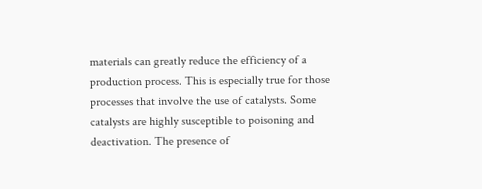materials can greatly reduce the efficiency of a production process. This is especially true for those processes that involve the use of catalysts. Some catalysts are highly susceptible to poisoning and deactivation. The presence of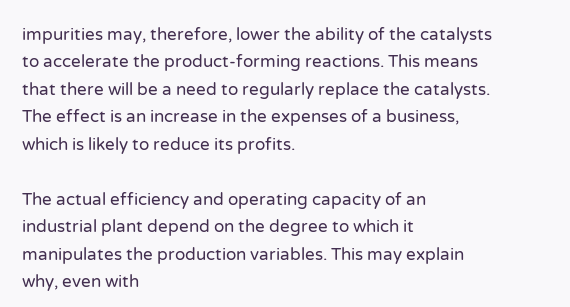impurities may, therefore, lower the ability of the catalysts to accelerate the product-forming reactions. This means that there will be a need to regularly replace the catalysts. The effect is an increase in the expenses of a business, which is likely to reduce its profits.

The actual efficiency and operating capacity of an industrial plant depend on the degree to which it manipulates the production variables. This may explain why, even with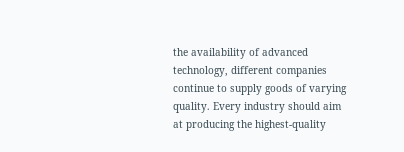the availability of advanced technology, different companies continue to supply goods of varying quality. Every industry should aim at producing the highest-quality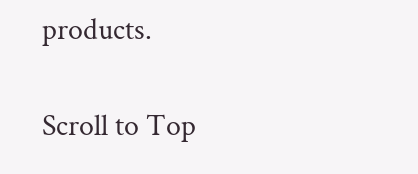products.

Scroll to Top